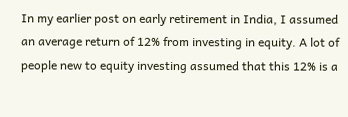In my earlier post on early retirement in India, I assumed an average return of 12% from investing in equity. A lot of people new to equity investing assumed that this 12% is a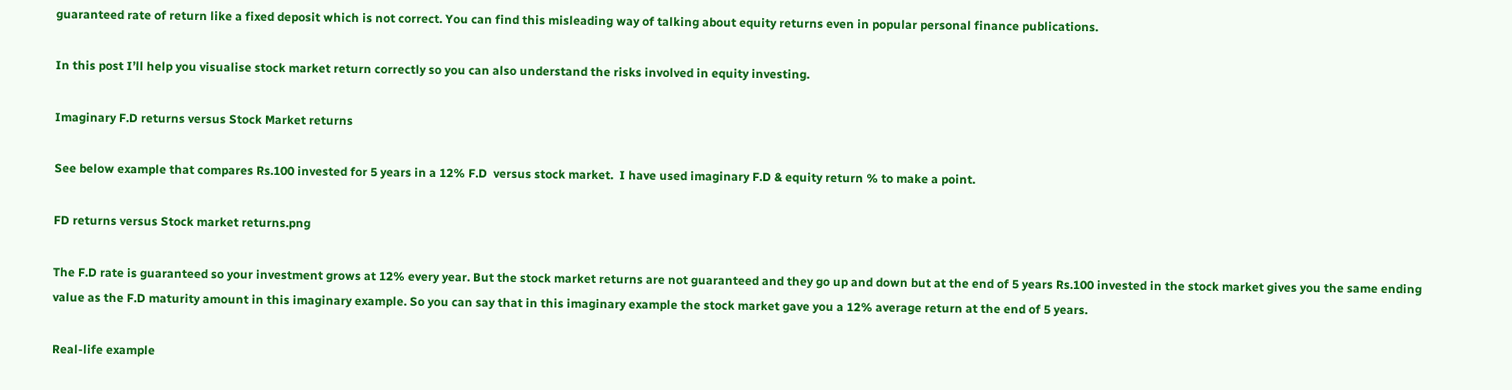guaranteed rate of return like a fixed deposit which is not correct. You can find this misleading way of talking about equity returns even in popular personal finance publications.

In this post I’ll help you visualise stock market return correctly so you can also understand the risks involved in equity investing.

Imaginary F.D returns versus Stock Market returns

See below example that compares Rs.100 invested for 5 years in a 12% F.D  versus stock market.  I have used imaginary F.D & equity return % to make a point.

FD returns versus Stock market returns.png

The F.D rate is guaranteed so your investment grows at 12% every year. But the stock market returns are not guaranteed and they go up and down but at the end of 5 years Rs.100 invested in the stock market gives you the same ending value as the F.D maturity amount in this imaginary example. So you can say that in this imaginary example the stock market gave you a 12% average return at the end of 5 years.

Real-life example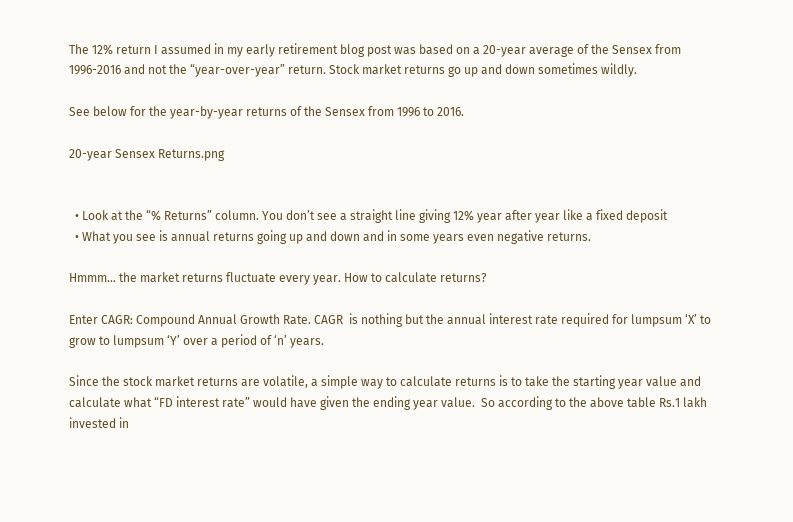The 12% return I assumed in my early retirement blog post was based on a 20-year average of the Sensex from 1996-2016 and not the “year-over-year” return. Stock market returns go up and down sometimes wildly.

See below for the year-by-year returns of the Sensex from 1996 to 2016.

20-year Sensex Returns.png


  • Look at the “% Returns” column. You don’t see a straight line giving 12% year after year like a fixed deposit
  • What you see is annual returns going up and down and in some years even negative returns.

Hmmm… the market returns fluctuate every year. How to calculate returns?

Enter CAGR: Compound Annual Growth Rate. CAGR  is nothing but the annual interest rate required for lumpsum ‘X’ to grow to lumpsum ‘Y’ over a period of ‘n’ years.

Since the stock market returns are volatile, a simple way to calculate returns is to take the starting year value and calculate what “FD interest rate” would have given the ending year value.  So according to the above table Rs.1 lakh invested in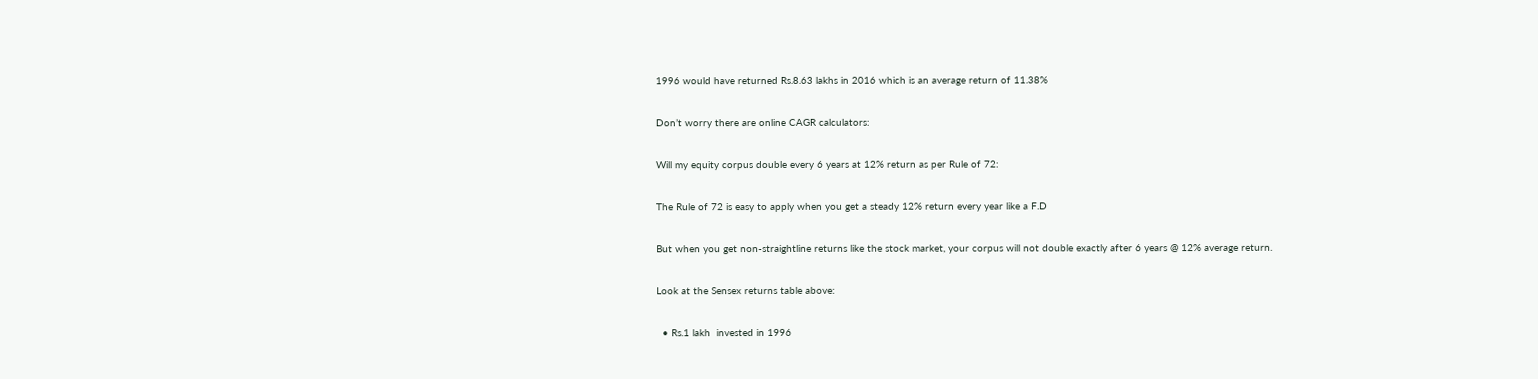1996 would have returned Rs.8.63 lakhs in 2016 which is an average return of 11.38%

Don’t worry there are online CAGR calculators:

Will my equity corpus double every 6 years at 12% return as per Rule of 72:

The Rule of 72 is easy to apply when you get a steady 12% return every year like a F.D

But when you get non-straightline returns like the stock market, your corpus will not double exactly after 6 years @ 12% average return.

Look at the Sensex returns table above:

  • Rs.1 lakh  invested in 1996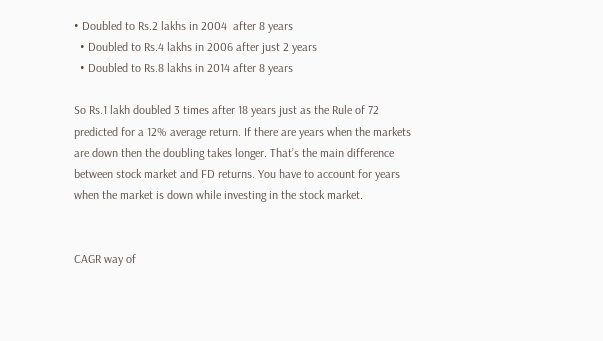• Doubled to Rs.2 lakhs in 2004  after 8 years
  • Doubled to Rs.4 lakhs in 2006 after just 2 years
  • Doubled to Rs.8 lakhs in 2014 after 8 years

So Rs.1 lakh doubled 3 times after 18 years just as the Rule of 72  predicted for a 12% average return. If there are years when the markets are down then the doubling takes longer. That’s the main difference between stock market and FD returns. You have to account for years when the market is down while investing in the stock market.


CAGR way of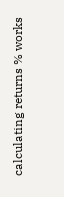calculating returns % works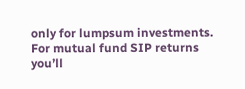only for lumpsum investments. For mutual fund SIP returns you’ll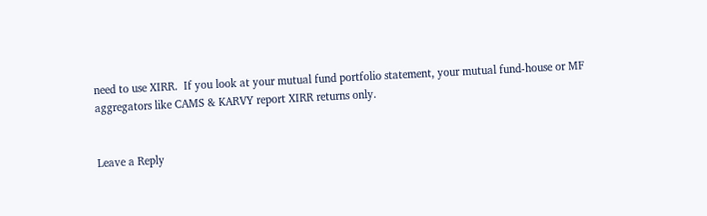need to use XIRR.  If you look at your mutual fund portfolio statement, your mutual fund-house or MF aggregators like CAMS & KARVY report XIRR returns only.


Leave a Reply